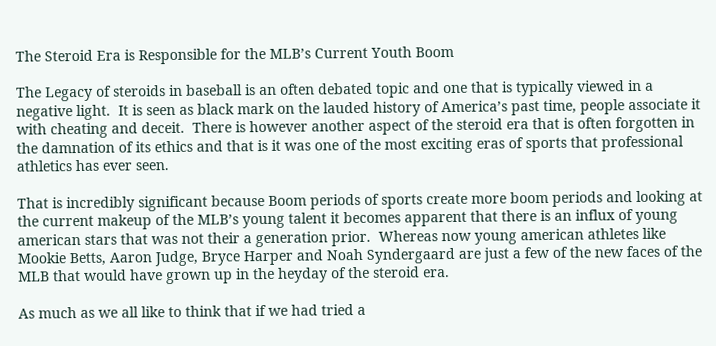The Steroid Era is Responsible for the MLB’s Current Youth Boom

The Legacy of steroids in baseball is an often debated topic and one that is typically viewed in a negative light.  It is seen as black mark on the lauded history of America’s past time, people associate it with cheating and deceit.  There is however another aspect of the steroid era that is often forgotten in the damnation of its ethics and that is it was one of the most exciting eras of sports that professional athletics has ever seen.

That is incredibly significant because Boom periods of sports create more boom periods and looking at the current makeup of the MLB’s young talent it becomes apparent that there is an influx of young american stars that was not their a generation prior.  Whereas now young american athletes like Mookie Betts, Aaron Judge, Bryce Harper and Noah Syndergaard are just a few of the new faces of the MLB that would have grown up in the heyday of the steroid era.

As much as we all like to think that if we had tried a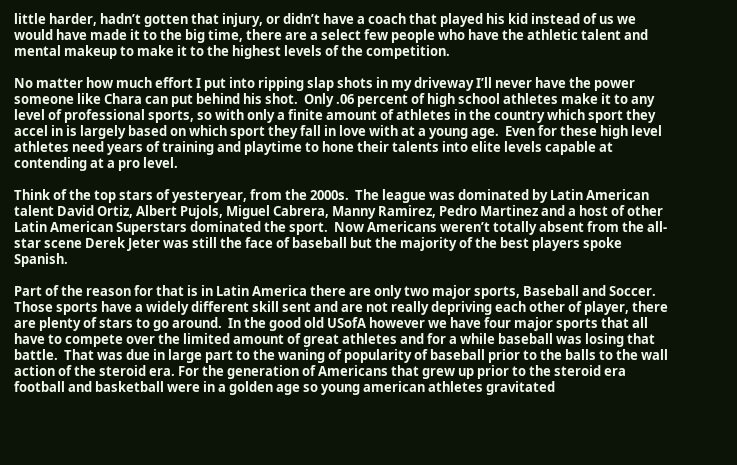little harder, hadn’t gotten that injury, or didn’t have a coach that played his kid instead of us we would have made it to the big time, there are a select few people who have the athletic talent and mental makeup to make it to the highest levels of the competition.

No matter how much effort I put into ripping slap shots in my driveway I’ll never have the power someone like Chara can put behind his shot.  Only .06 percent of high school athletes make it to any level of professional sports, so with only a finite amount of athletes in the country which sport they accel in is largely based on which sport they fall in love with at a young age.  Even for these high level athletes need years of training and playtime to hone their talents into elite levels capable at contending at a pro level.

Think of the top stars of yesteryear, from the 2000s.  The league was dominated by Latin American talent David Ortiz, Albert Pujols, Miguel Cabrera, Manny Ramirez, Pedro Martinez and a host of other Latin American Superstars dominated the sport.  Now Americans weren’t totally absent from the all-star scene Derek Jeter was still the face of baseball but the majority of the best players spoke Spanish.

Part of the reason for that is in Latin America there are only two major sports, Baseball and Soccer.  Those sports have a widely different skill sent and are not really depriving each other of player, there are plenty of stars to go around.  In the good old USofA however we have four major sports that all have to compete over the limited amount of great athletes and for a while baseball was losing that battle.  That was due in large part to the waning of popularity of baseball prior to the balls to the wall action of the steroid era. For the generation of Americans that grew up prior to the steroid era football and basketball were in a golden age so young american athletes gravitated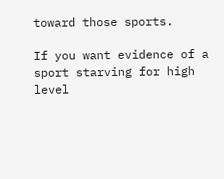toward those sports.

If you want evidence of a sport starving for high level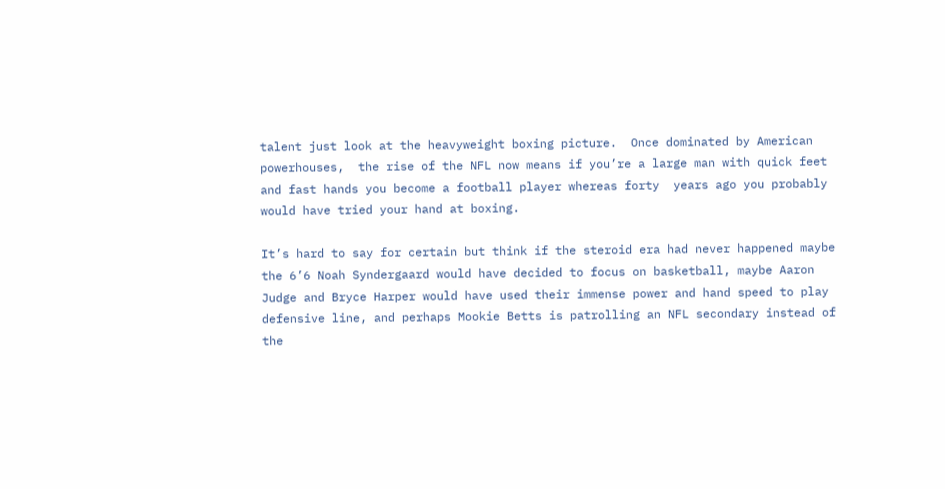talent just look at the heavyweight boxing picture.  Once dominated by American powerhouses,  the rise of the NFL now means if you’re a large man with quick feet and fast hands you become a football player whereas forty  years ago you probably would have tried your hand at boxing.

It’s hard to say for certain but think if the steroid era had never happened maybe the 6’6 Noah Syndergaard would have decided to focus on basketball, maybe Aaron Judge and Bryce Harper would have used their immense power and hand speed to play defensive line, and perhaps Mookie Betts is patrolling an NFL secondary instead of the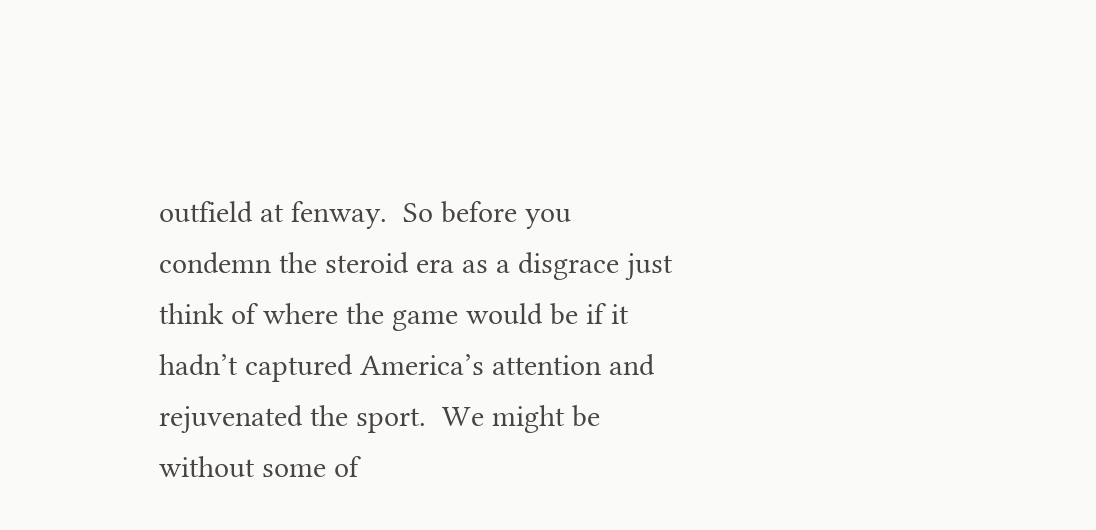outfield at fenway.  So before you condemn the steroid era as a disgrace just think of where the game would be if it hadn’t captured America’s attention and rejuvenated the sport.  We might be without some of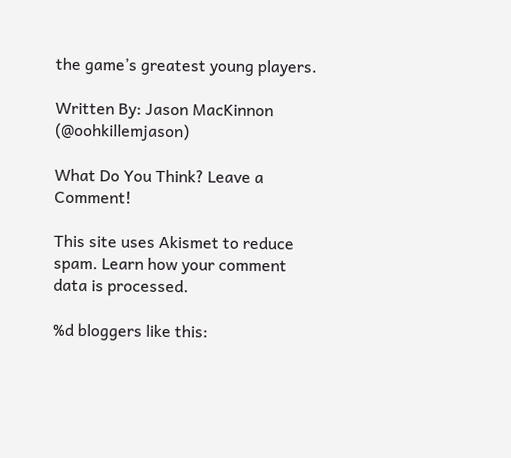the game’s greatest young players.

Written By: Jason MacKinnon (@oohkillemjason)

What Do You Think? Leave a Comment!

This site uses Akismet to reduce spam. Learn how your comment data is processed.

%d bloggers like this: